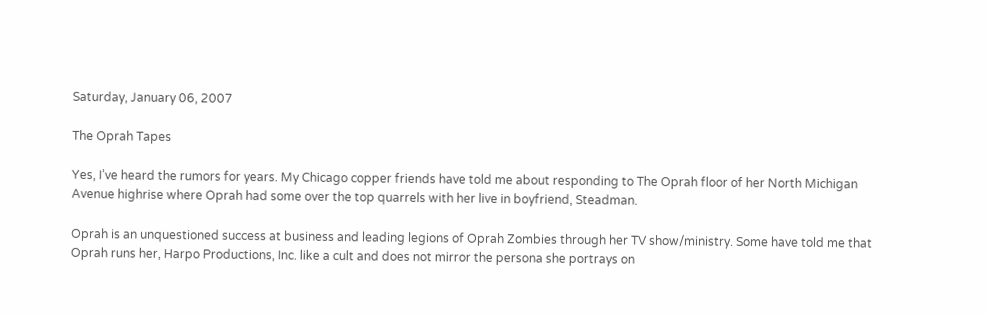Saturday, January 06, 2007

The Oprah Tapes

Yes, I’ve heard the rumors for years. My Chicago copper friends have told me about responding to The Oprah floor of her North Michigan Avenue highrise where Oprah had some over the top quarrels with her live in boyfriend, Steadman.

Oprah is an unquestioned success at business and leading legions of Oprah Zombies through her TV show/ministry. Some have told me that Oprah runs her, Harpo Productions, Inc. like a cult and does not mirror the persona she portrays on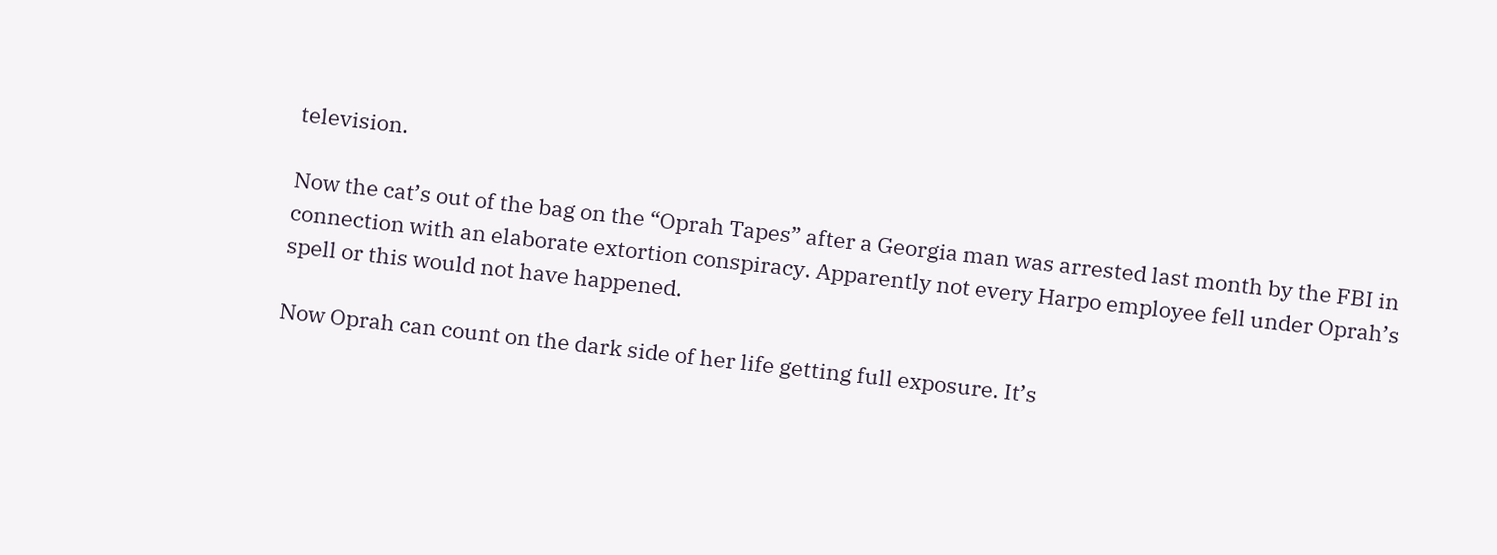television.

Now the cat’s out of the bag on the “Oprah Tapes” after a Georgia man was arrested last month by the FBI in connection with an elaborate extortion conspiracy. Apparently not every Harpo employee fell under Oprah’s spell or this would not have happened.

Now Oprah can count on the dark side of her life getting full exposure. It’s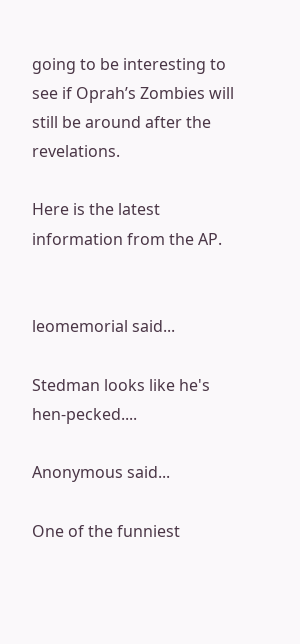going to be interesting to see if Oprah’s Zombies will still be around after the revelations.

Here is the latest information from the AP.


leomemorial said...

Stedman looks like he's hen-pecked....

Anonymous said...

One of the funniest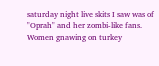saturday night live skits I saw was of "Oprah" and her zombi-like fans. Women gnawing on turkey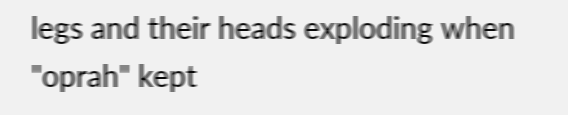legs and their heads exploding when "oprah" kept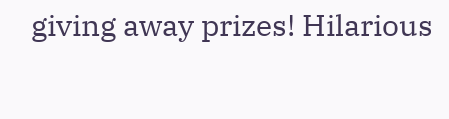giving away prizes! Hilarious